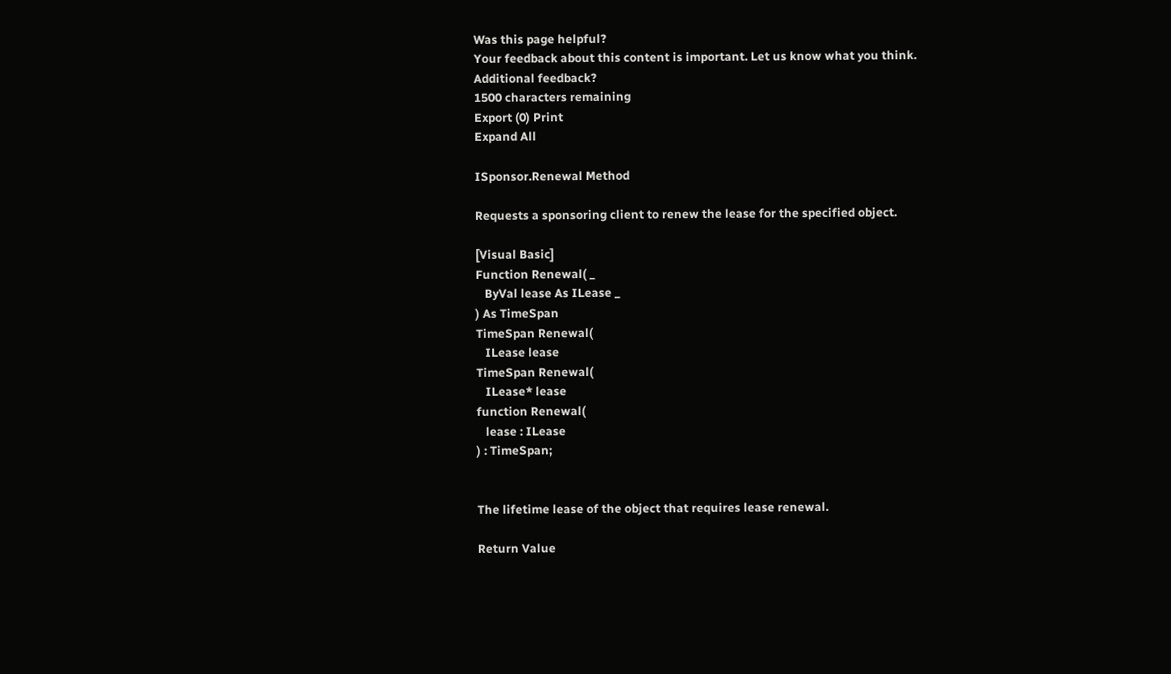Was this page helpful?
Your feedback about this content is important. Let us know what you think.
Additional feedback?
1500 characters remaining
Export (0) Print
Expand All

ISponsor.Renewal Method

Requests a sponsoring client to renew the lease for the specified object.

[Visual Basic]
Function Renewal( _
   ByVal lease As ILease _
) As TimeSpan
TimeSpan Renewal(
   ILease lease
TimeSpan Renewal(
   ILease* lease
function Renewal(
   lease : ILease
) : TimeSpan;


The lifetime lease of the object that requires lease renewal.

Return Value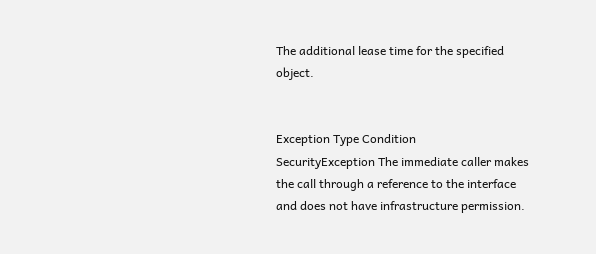The additional lease time for the specified object.


Exception Type Condition
SecurityException The immediate caller makes the call through a reference to the interface and does not have infrastructure permission.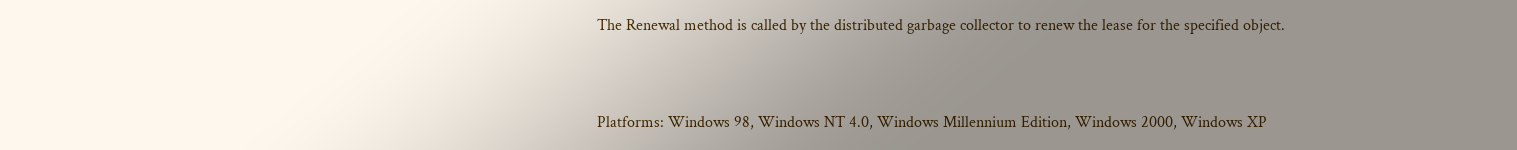The Renewal method is called by the distributed garbage collector to renew the lease for the specified object.


Platforms: Windows 98, Windows NT 4.0, Windows Millennium Edition, Windows 2000, Windows XP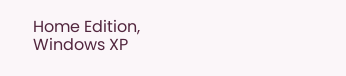Home Edition, Windows XP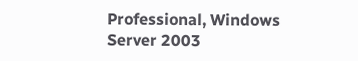Professional, Windows Server 2003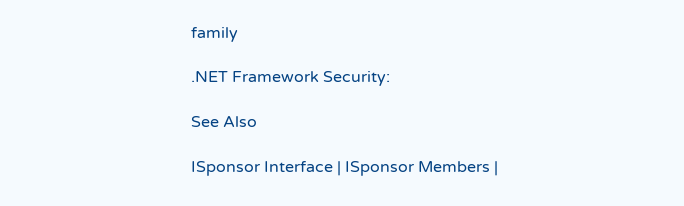family

.NET Framework Security:

See Also

ISponsor Interface | ISponsor Members |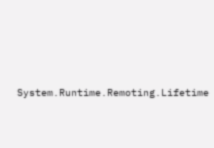System.Runtime.Remoting.Lifetime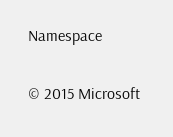Namespace

© 2015 Microsoft